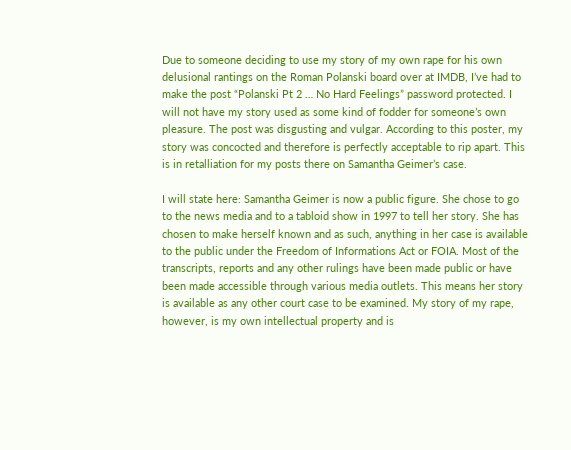Due to someone deciding to use my story of my own rape for his own delusional rantings on the Roman Polanski board over at IMDB, I’ve had to make the post “Polanski Pt 2 … No Hard Feelings” password protected. I will not have my story used as some kind of fodder for someone’s own pleasure. The post was disgusting and vulgar. According to this poster, my story was concocted and therefore is perfectly acceptable to rip apart. This is in retalliation for my posts there on Samantha Geimer’s case.

I will state here: Samantha Geimer is now a public figure. She chose to go to the news media and to a tabloid show in 1997 to tell her story. She has chosen to make herself known and as such, anything in her case is available to the public under the Freedom of Informations Act or FOIA. Most of the transcripts, reports and any other rulings have been made public or have been made accessible through various media outlets. This means her story is available as any other court case to be examined. My story of my rape, however, is my own intellectual property and is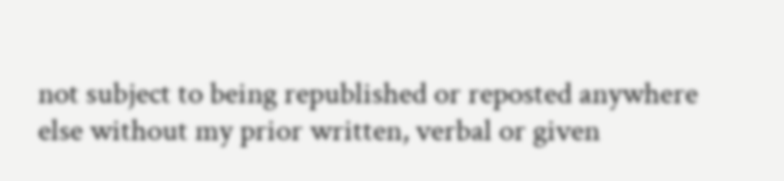not subject to being republished or reposted anywhere else without my prior written, verbal or given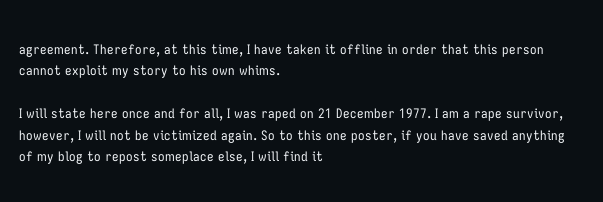agreement. Therefore, at this time, I have taken it offline in order that this person cannot exploit my story to his own whims.

I will state here once and for all, I was raped on 21 December 1977. I am a rape survivor, however, I will not be victimized again. So to this one poster, if you have saved anything of my blog to repost someplace else, I will find it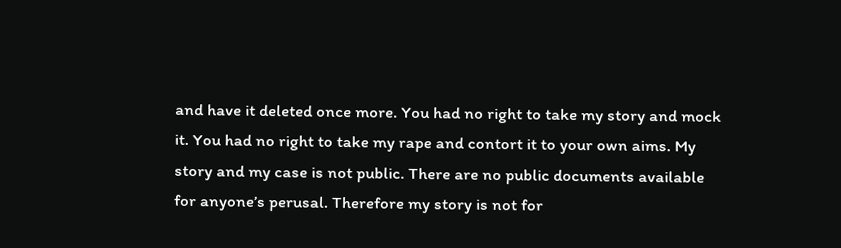and have it deleted once more. You had no right to take my story and mock it. You had no right to take my rape and contort it to your own aims. My story and my case is not public. There are no public documents available for anyone’s perusal. Therefore my story is not for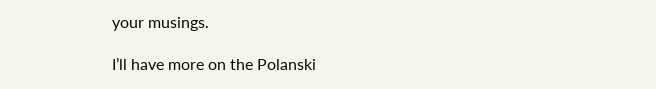your musings.

I’ll have more on the Polanski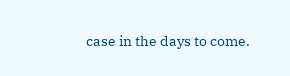case in the days to come.